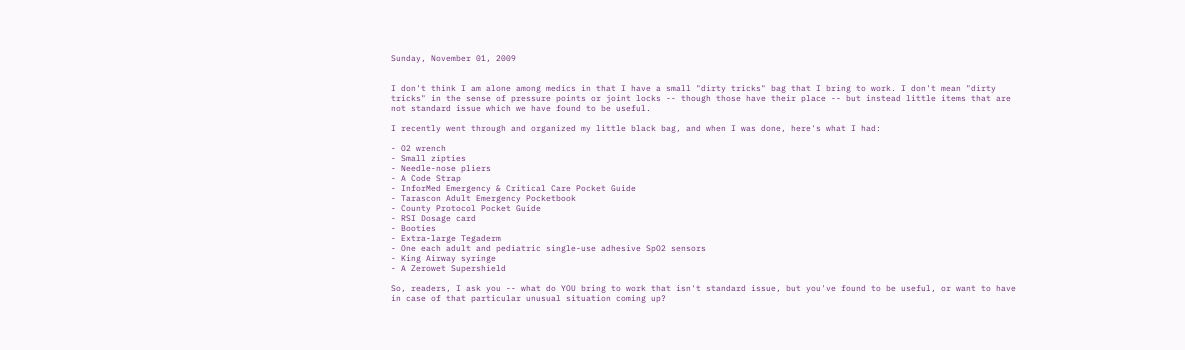Sunday, November 01, 2009


I don't think I am alone among medics in that I have a small "dirty tricks" bag that I bring to work. I don't mean "dirty tricks" in the sense of pressure points or joint locks -- though those have their place -- but instead little items that are not standard issue which we have found to be useful.

I recently went through and organized my little black bag, and when I was done, here's what I had:

- O2 wrench
- Small zipties
- Needle-nose pliers
- A Code Strap
- InforMed Emergency & Critical Care Pocket Guide
- Tarascon Adult Emergency Pocketbook
- County Protocol Pocket Guide
- RSI Dosage card
- Booties
- Extra-large Tegaderm
- One each adult and pediatric single-use adhesive SpO2 sensors
- King Airway syringe
- A Zerowet Supershield

So, readers, I ask you -- what do YOU bring to work that isn't standard issue, but you've found to be useful, or want to have in case of that particular unusual situation coming up?